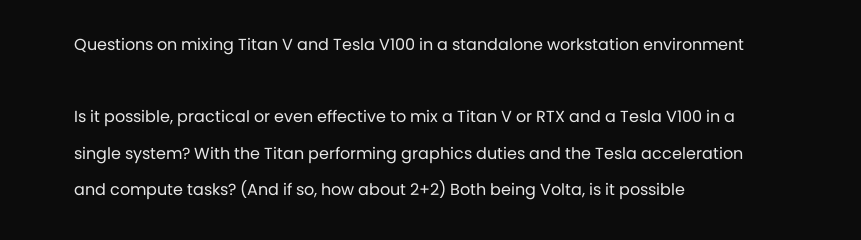Questions on mixing Titan V and Tesla V100 in a standalone workstation environment

Is it possible, practical or even effective to mix a Titan V or RTX and a Tesla V100 in a single system? With the Titan performing graphics duties and the Tesla acceleration and compute tasks? (And if so, how about 2+2) Both being Volta, is it possible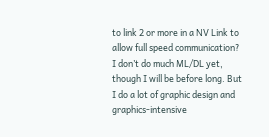to link 2 or more in a NV Link to allow full speed communication? I don’t do much ML/DL yet, though I will be before long. But I do a lot of graphic design and graphics-intensive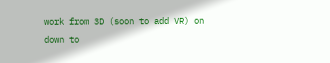work from 3D (soon to add VR) on down to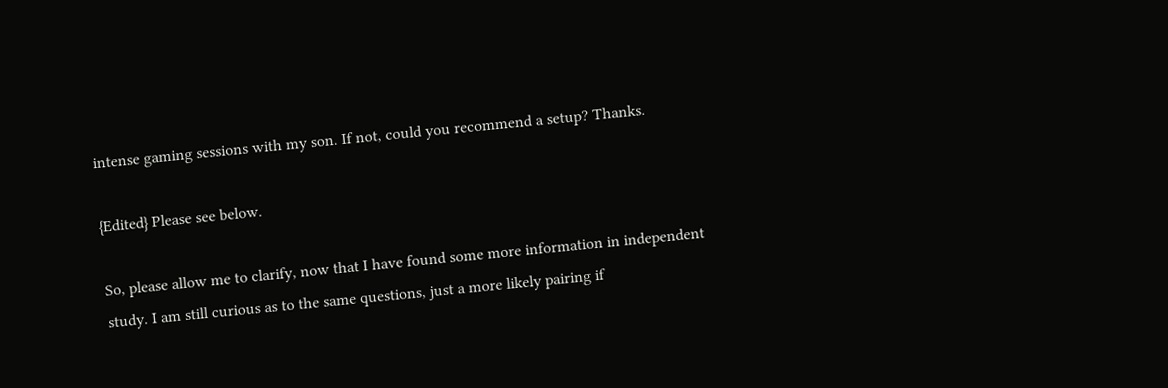intense gaming sessions with my son. If not, could you recommend a setup? Thanks.

{Edited} Please see below.

So, please allow me to clarify, now that I have found some more information in independent study. I am still curious as to the same questions, just a more likely pairing if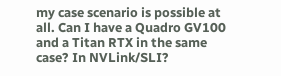my case scenario is possible at all. Can I have a Quadro GV100 and a Titan RTX in the same case? In NVLink/SLI?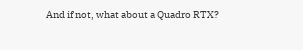And if not, what about a Quadro RTX?